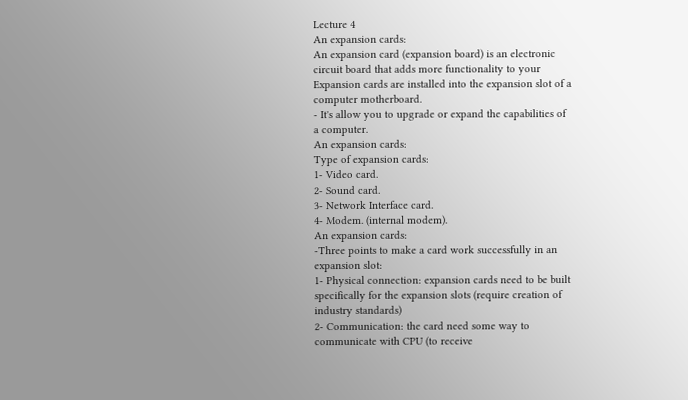Lecture 4
An expansion cards:
An expansion card (expansion board) is an electronic
circuit board that adds more functionality to your
Expansion cards are installed into the expansion slot of a
computer motherboard.
- It's allow you to upgrade or expand the capabilities of
a computer.
An expansion cards:
Type of expansion cards:
1- Video card.
2- Sound card.
3- Network Interface card.
4- Modem. (internal modem).
An expansion cards:
-Three points to make a card work successfully in an
expansion slot:
1- Physical connection: expansion cards need to be built
specifically for the expansion slots (require creation of
industry standards)
2- Communication: the card need some way to
communicate with CPU (to receive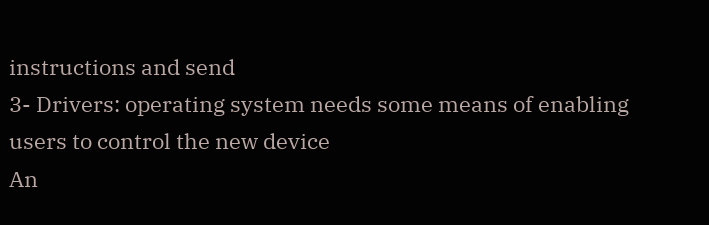instructions and send
3- Drivers: operating system needs some means of enabling
users to control the new device
An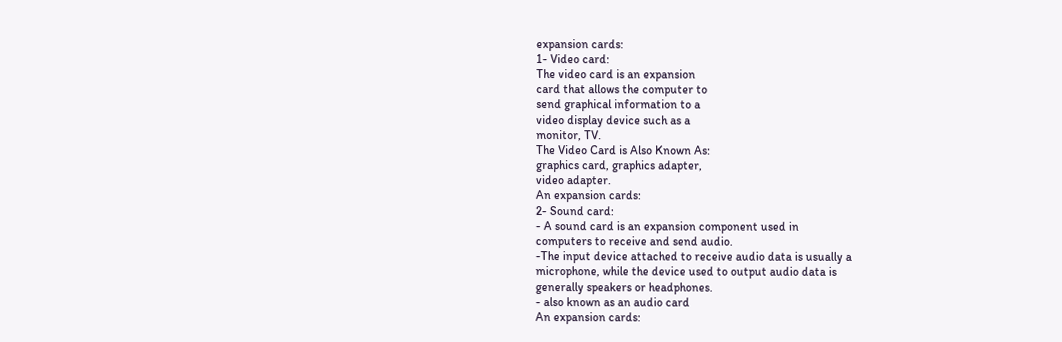expansion cards:
1- Video card:
The video card is an expansion
card that allows the computer to
send graphical information to a
video display device such as a
monitor, TV.
The Video Card is Also Known As:
graphics card, graphics adapter,
video adapter.
An expansion cards:
2- Sound card:
- A sound card is an expansion component used in
computers to receive and send audio.
-The input device attached to receive audio data is usually a
microphone, while the device used to output audio data is
generally speakers or headphones.
- also known as an audio card
An expansion cards: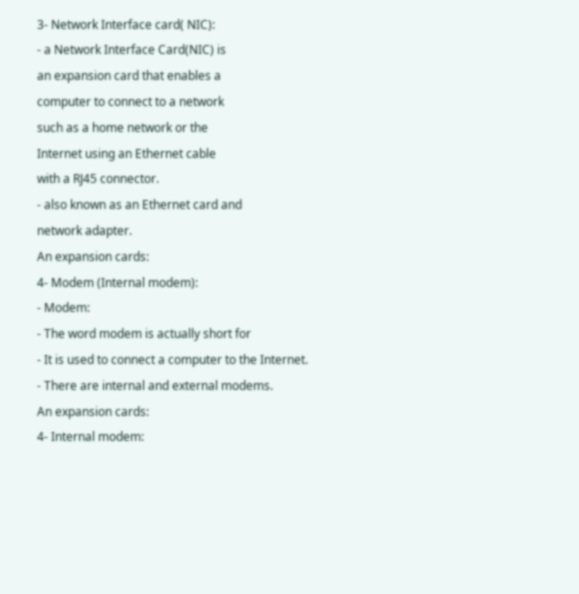3- Network Interface card( NIC):
- a Network Interface Card(NIC) is
an expansion card that enables a
computer to connect to a network
such as a home network or the
Internet using an Ethernet cable
with a RJ45 connector.
- also known as an Ethernet card and
network adapter.
An expansion cards:
4- Modem (Internal modem):
- Modem:
- The word modem is actually short for
- It is used to connect a computer to the Internet.
- There are internal and external modems.
An expansion cards:
4- Internal modem: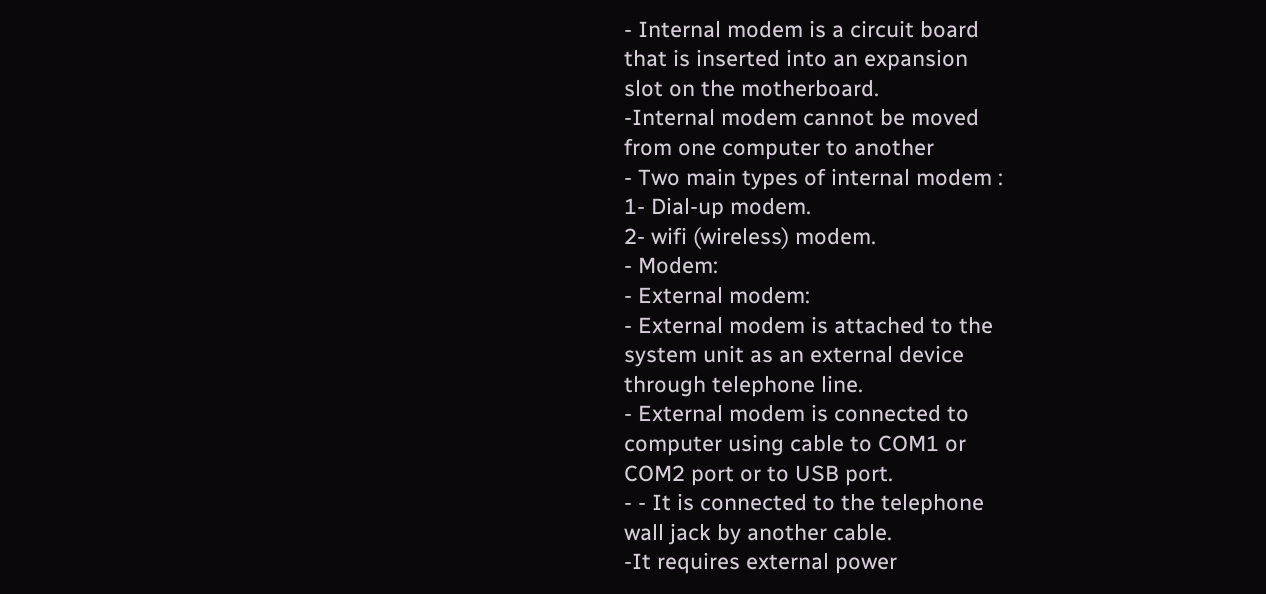- Internal modem is a circuit board
that is inserted into an expansion
slot on the motherboard.
-Internal modem cannot be moved
from one computer to another
- Two main types of internal modem :
1- Dial-up modem.
2- wifi (wireless) modem.
- Modem:
- External modem:
- External modem is attached to the
system unit as an external device
through telephone line.
- External modem is connected to
computer using cable to COM1 or
COM2 port or to USB port.
- - It is connected to the telephone
wall jack by another cable.
-It requires external power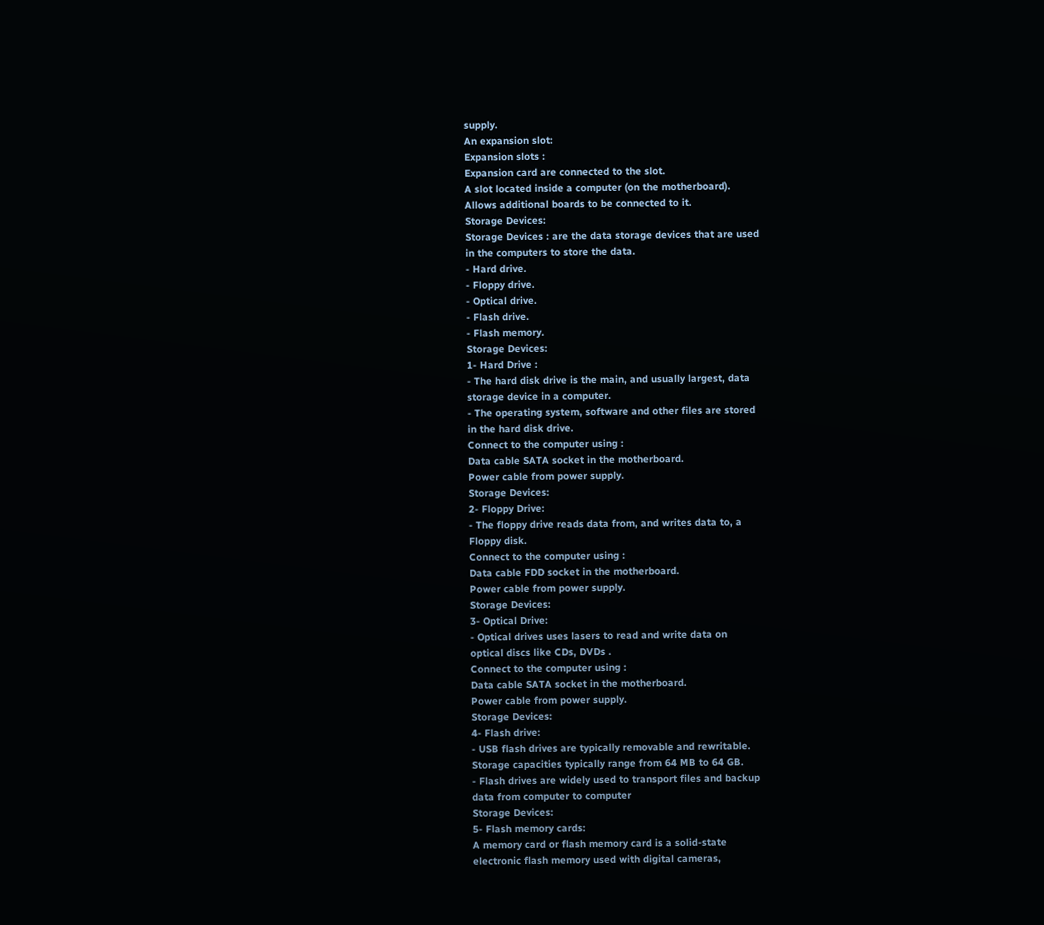supply.
An expansion slot:
Expansion slots :
Expansion card are connected to the slot.
A slot located inside a computer (on the motherboard).
Allows additional boards to be connected to it.
Storage Devices:
Storage Devices : are the data storage devices that are used
in the computers to store the data.
- Hard drive.
- Floppy drive.
- Optical drive.
- Flash drive.
- Flash memory.
Storage Devices:
1- Hard Drive :
- The hard disk drive is the main, and usually largest, data
storage device in a computer.
- The operating system, software and other files are stored
in the hard disk drive.
Connect to the computer using :
Data cable SATA socket in the motherboard.
Power cable from power supply.
Storage Devices:
2- Floppy Drive:
- The floppy drive reads data from, and writes data to, a
Floppy disk.
Connect to the computer using :
Data cable FDD socket in the motherboard.
Power cable from power supply.
Storage Devices:
3- Optical Drive:
- Optical drives uses lasers to read and write data on
optical discs like CDs, DVDs .
Connect to the computer using :
Data cable SATA socket in the motherboard.
Power cable from power supply.
Storage Devices:
4- Flash drive:
- USB flash drives are typically removable and rewritable.
Storage capacities typically range from 64 MB to 64 GB.
- Flash drives are widely used to transport files and backup
data from computer to computer
Storage Devices:
5- Flash memory cards:
A memory card or flash memory card is a solid-state
electronic flash memory used with digital cameras,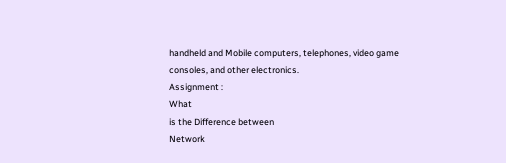handheld and Mobile computers, telephones, video game
consoles, and other electronics.
Assignment :
What
is the Difference between
Network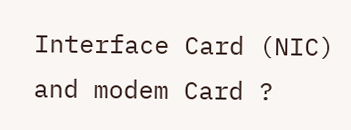Interface Card (NIC)
and modem Card ?